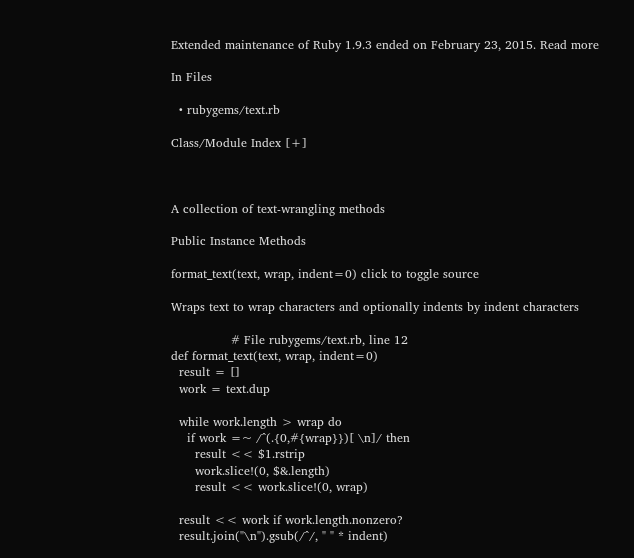Extended maintenance of Ruby 1.9.3 ended on February 23, 2015. Read more

In Files

  • rubygems/text.rb

Class/Module Index [+]



A collection of text-wrangling methods

Public Instance Methods

format_text(text, wrap, indent=0) click to toggle source

Wraps text to wrap characters and optionally indents by indent characters

               # File rubygems/text.rb, line 12
def format_text(text, wrap, indent=0)
  result = []
  work = text.dup

  while work.length > wrap do
    if work =~ /^(.{0,#{wrap}})[ \n]/ then
      result << $1.rstrip
      work.slice!(0, $&.length)
      result << work.slice!(0, wrap)

  result << work if work.length.nonzero?
  result.join("\n").gsub(/^/, " " * indent)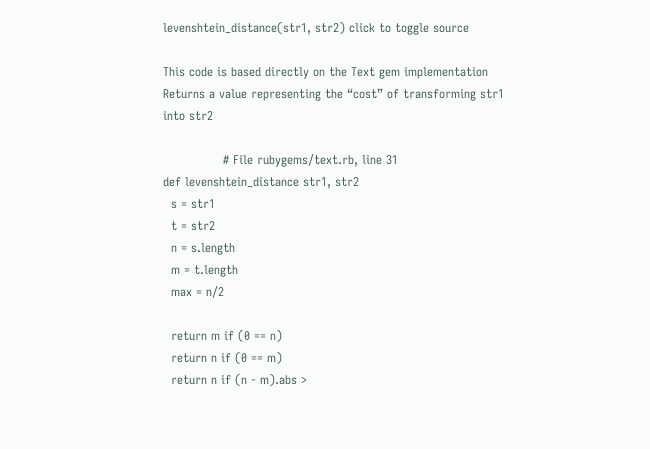levenshtein_distance(str1, str2) click to toggle source

This code is based directly on the Text gem implementation Returns a value representing the “cost” of transforming str1 into str2

               # File rubygems/text.rb, line 31
def levenshtein_distance str1, str2
  s = str1
  t = str2
  n = s.length
  m = t.length
  max = n/2

  return m if (0 == n)
  return n if (0 == m)
  return n if (n - m).abs >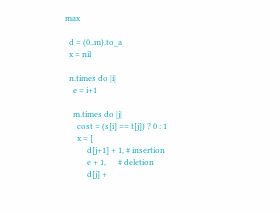max

  d = (0..m).to_a
  x = nil

  n.times do |i|
    e = i+1

    m.times do |j|
      cost = (s[i] == t[j]) ? 0 : 1
      x = [
           d[j+1] + 1, # insertion
           e + 1,      # deletion
           d[j] +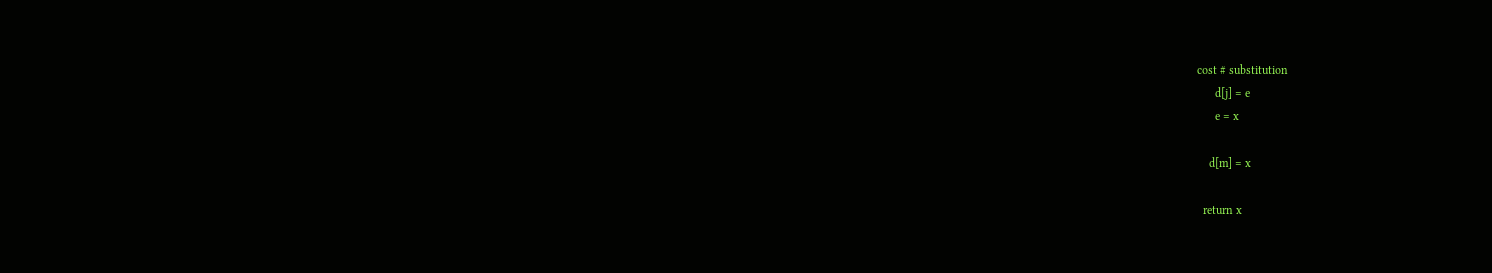cost # substitution
      d[j] = e
      e = x

    d[m] = x

  return x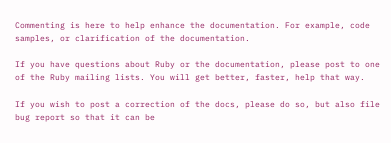Commenting is here to help enhance the documentation. For example, code samples, or clarification of the documentation.

If you have questions about Ruby or the documentation, please post to one of the Ruby mailing lists. You will get better, faster, help that way.

If you wish to post a correction of the docs, please do so, but also file bug report so that it can be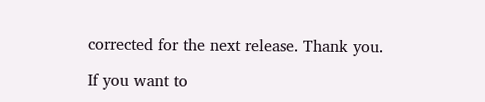corrected for the next release. Thank you.

If you want to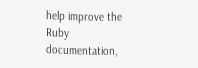help improve the Ruby documentation,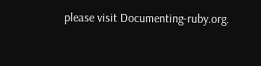please visit Documenting-ruby.org.